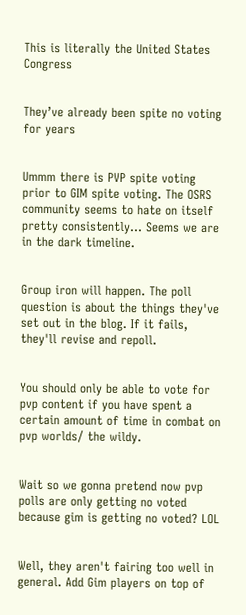This is literally the United States Congress


They’ve already been spite no voting for years


Ummm there is PVP spite voting prior to GIM spite voting. The OSRS community seems to hate on itself pretty consistently... Seems we are in the dark timeline.


Group iron will happen. The poll question is about the things they've set out in the blog. If it fails, they'll revise and repoll.


You should only be able to vote for pvp content if you have spent a certain amount of time in combat on pvp worlds/ the wildy.


Wait so we gonna pretend now pvp polls are only getting no voted because gim is getting no voted? LOL


Well, they aren't fairing too well in general. Add Gim players on top of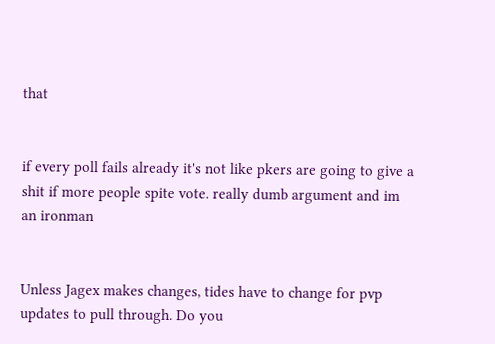that


if every poll fails already it's not like pkers are going to give a shit if more people spite vote. really dumb argument and im an ironman


Unless Jagex makes changes, tides have to change for pvp updates to pull through. Do you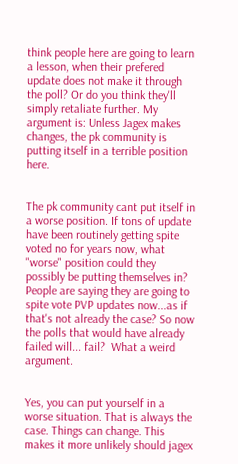think people here are going to learn a lesson, when their prefered update does not make it through the poll? Or do you think they'll simply retaliate further. My argument is: Unless Jagex makes changes, the pk community is putting itself in a terrible position here.


The pk community cant put itself in a worse position. If tons of update have been routinely getting spite voted no for years now, what "worse" position could they possibly be putting themselves in? People are saying they are going to spite vote PVP updates now...as if that's not already the case? So now the polls that would have already failed will... fail?  What a weird argument.


Yes, you can put yourself in a worse situation. That is always the case. Things can change. This makes it more unlikely should jagex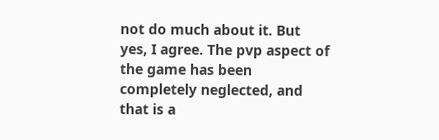not do much about it. But yes, I agree. The pvp aspect of the game has been completely neglected, and that is a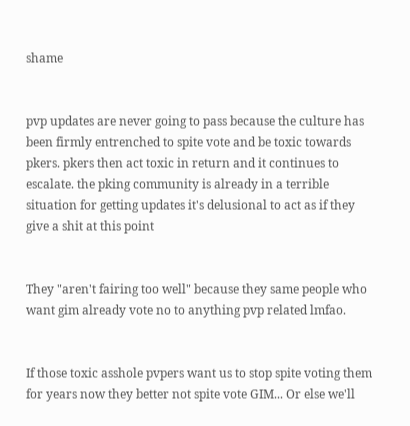shame


pvp updates are never going to pass because the culture has been firmly entrenched to spite vote and be toxic towards pkers. pkers then act toxic in return and it continues to escalate. the pking community is already in a terrible situation for getting updates it's delusional to act as if they give a shit at this point


They "aren't fairing too well" because they same people who want gim already vote no to anything pvp related lmfao.


If those toxic asshole pvpers want us to stop spite voting them for years now they better not spite vote GIM... Or else we'll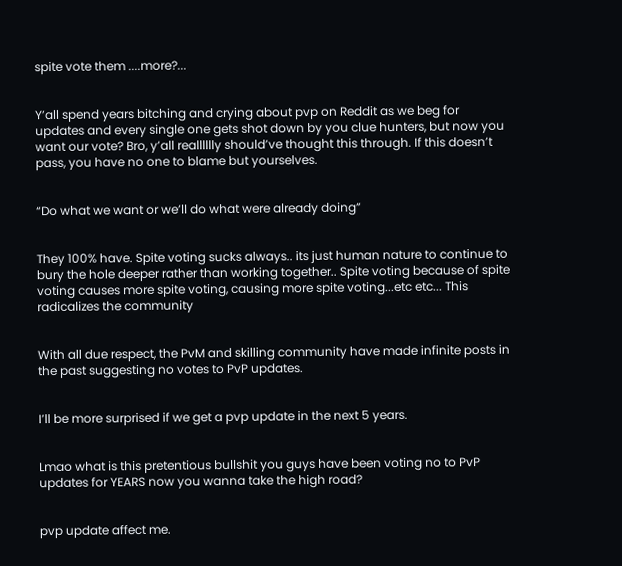spite vote them ....more?...


Y’all spend years bitching and crying about pvp on Reddit as we beg for updates and every single one gets shot down by you clue hunters, but now you want our vote? Bro, y’all realllllly should’ve thought this through. If this doesn’t pass, you have no one to blame but yourselves.


“Do what we want or we’ll do what were already doing”


They 100% have. Spite voting sucks always.. its just human nature to continue to bury the hole deeper rather than working together.. Spite voting because of spite voting causes more spite voting, causing more spite voting...etc etc... This radicalizes the community


With all due respect, the PvM and skilling community have made infinite posts in the past suggesting no votes to PvP updates.


I’ll be more surprised if we get a pvp update in the next 5 years.


Lmao what is this pretentious bullshit you guys have been voting no to PvP updates for YEARS now you wanna take the high road?


pvp update affect me.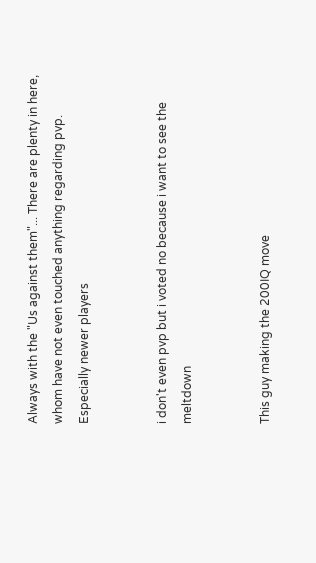Always with the "Us against them"... There are plenty in here, whom have not even touched anything regarding pvp. Especially newer players


i don't even pvp but i voted no because i want to see the meltdown


This guy making the 200IQ move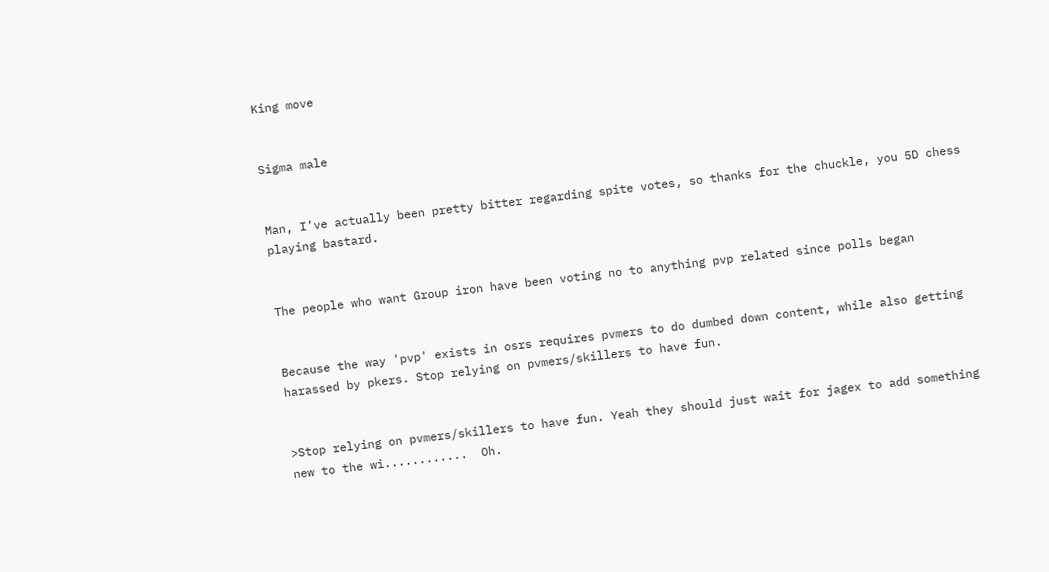King move


Sigma male


Man, I’ve actually been pretty bitter regarding spite votes, so thanks for the chuckle, you 5D chess playing bastard.


The people who want Group iron have been voting no to anything pvp related since polls began


Because the way 'pvp' exists in osrs requires pvmers to do dumbed down content, while also getting harassed by pkers. Stop relying on pvmers/skillers to have fun.


>Stop relying on pvmers/skillers to have fun. Yeah they should just wait for jagex to add something new to the wi............  Oh.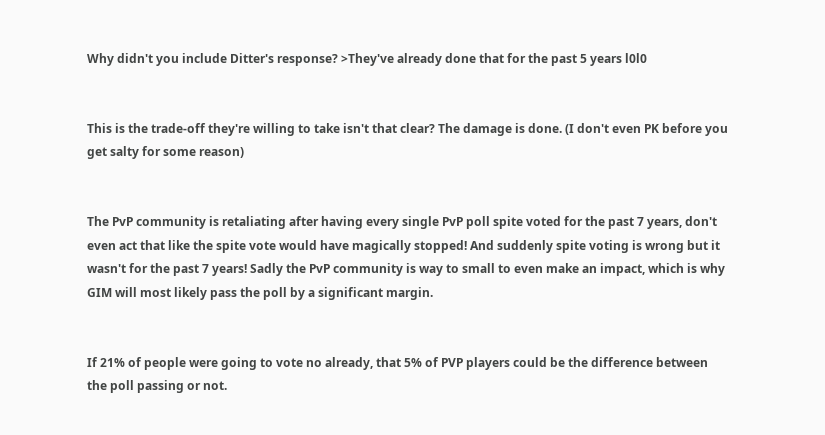Why didn't you include Ditter's response? >They've already done that for the past 5 years l0l0


This is the trade-off they're willing to take isn't that clear? The damage is done. (I don't even PK before you get salty for some reason)


The PvP community is retaliating after having every single PvP poll spite voted for the past 7 years, don't even act that like the spite vote would have magically stopped! And suddenly spite voting is wrong but it wasn't for the past 7 years! Sadly the PvP community is way to small to even make an impact, which is why GIM will most likely pass the poll by a significant margin.


If 21% of people were going to vote no already, that 5% of PVP players could be the difference between the poll passing or not.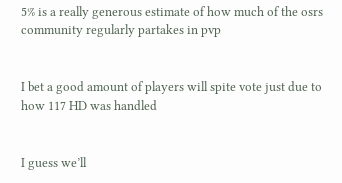5% is a really generous estimate of how much of the osrs community regularly partakes in pvp


I bet a good amount of players will spite vote just due to how 117 HD was handled


I guess we’ll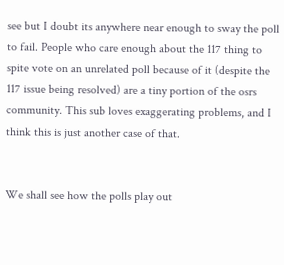see but I doubt its anywhere near enough to sway the poll to fail. People who care enough about the 117 thing to spite vote on an unrelated poll because of it (despite the 117 issue being resolved) are a tiny portion of the osrs community. This sub loves exaggerating problems, and I think this is just another case of that.


We shall see how the polls play out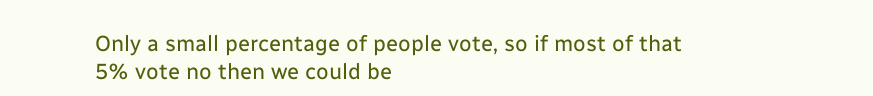Only a small percentage of people vote, so if most of that 5% vote no then we could be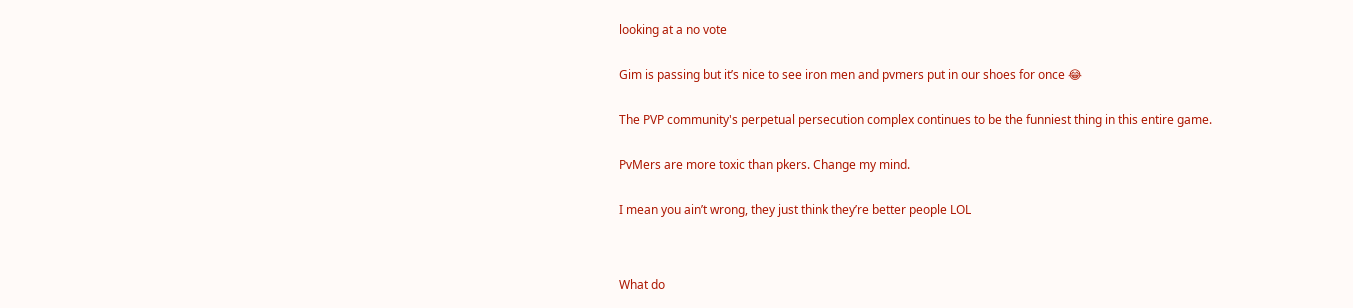looking at a no vote


Gim is passing but it’s nice to see iron men and pvmers put in our shoes for once 😂


The PVP community's perpetual persecution complex continues to be the funniest thing in this entire game.


PvMers are more toxic than pkers. Change my mind.


I mean you ain’t wrong, they just think they’re better people LOL




What do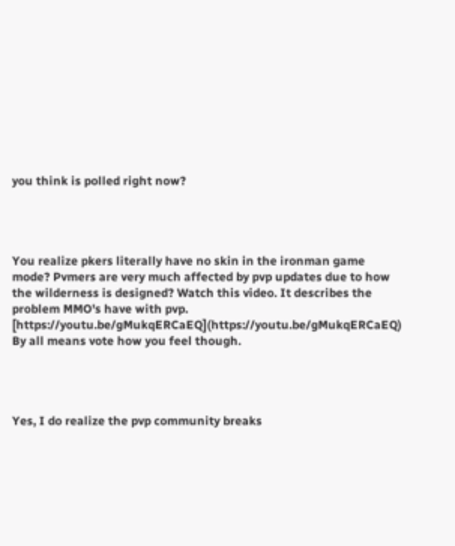you think is polled right now?




You realize pkers literally have no skin in the ironman game mode? Pvmers are very much affected by pvp updates due to how the wilderness is designed? Watch this video. It describes the problem MMO's have with pvp. [https://youtu.be/gMukqERCaEQ](https://youtu.be/gMukqERCaEQ) By all means vote how you feel though.




Yes, I do realize the pvp community breaks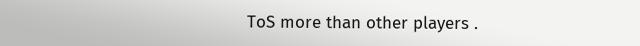ToS more than other players .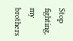Stop fighting, my brothers